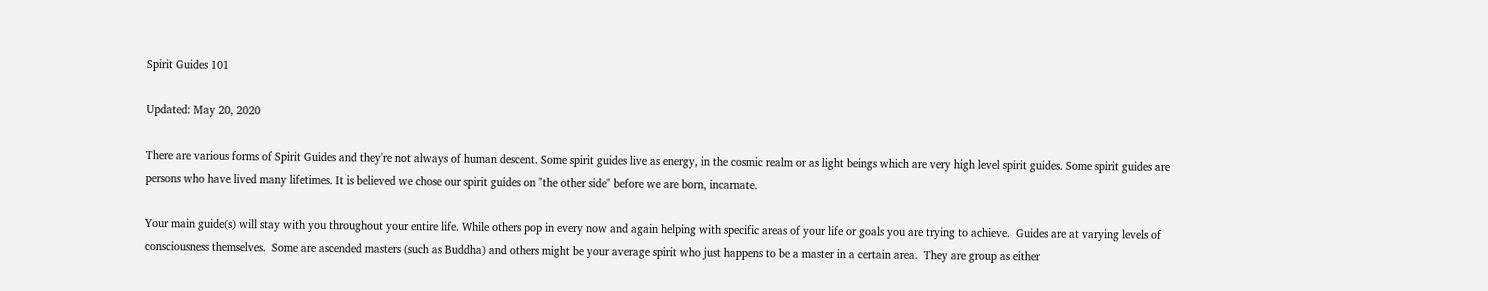Spirit Guides 101

Updated: May 20, 2020

There are various forms of Spirit Guides and they're not always of human descent. Some spirit guides live as energy, in the cosmic realm or as light beings which are very high level spirit guides. Some spirit guides are persons who have lived many lifetimes. It is believed we chose our spirit guides on "the other side" before we are born, incarnate.

Your main guide(s) will stay with you throughout your entire life. While others pop in every now and again helping with specific areas of your life or goals you are trying to achieve.  Guides are at varying levels of consciousness themselves.  Some are ascended masters (such as Buddha) and others might be your average spirit who just happens to be a master in a certain area.  They are group as either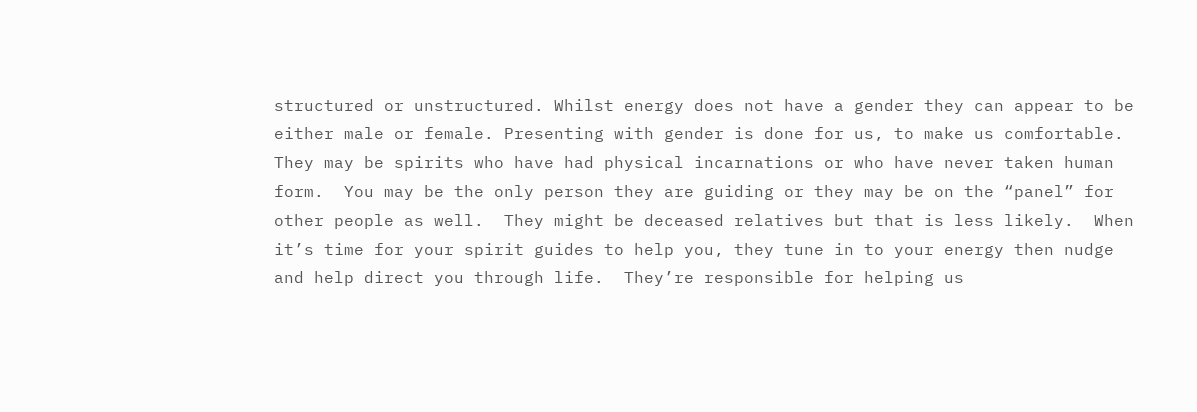structured or unstructured. Whilst energy does not have a gender they can appear to be either male or female. Presenting with gender is done for us, to make us comfortable. They may be spirits who have had physical incarnations or who have never taken human form.  You may be the only person they are guiding or they may be on the “panel” for other people as well.  They might be deceased relatives but that is less likely.  When it’s time for your spirit guides to help you, they tune in to your energy then nudge and help direct you through life.  They’re responsible for helping us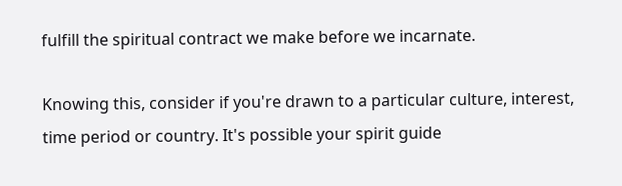fulfill the spiritual contract we make before we incarnate.

Knowing this, consider if you're drawn to a particular culture, interest, time period or country. It's possible your spirit guide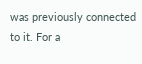was previously connected to it. For a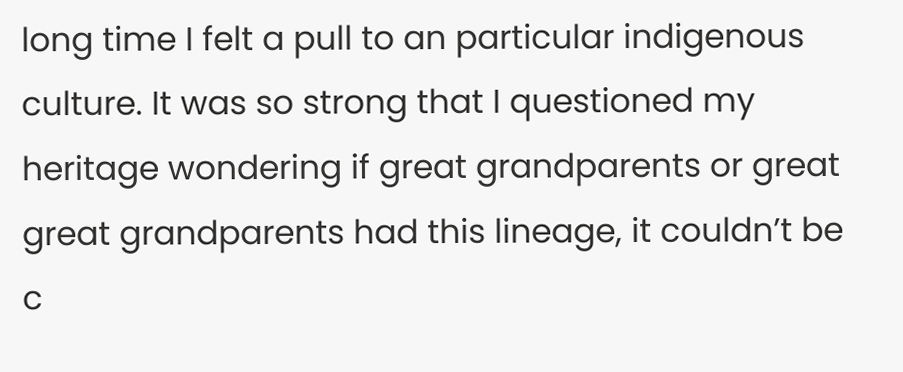long time I felt a pull to an particular indigenous culture. It was so strong that I questioned my heritage wondering if great grandparents or great great grandparents had this lineage, it couldn’t be c